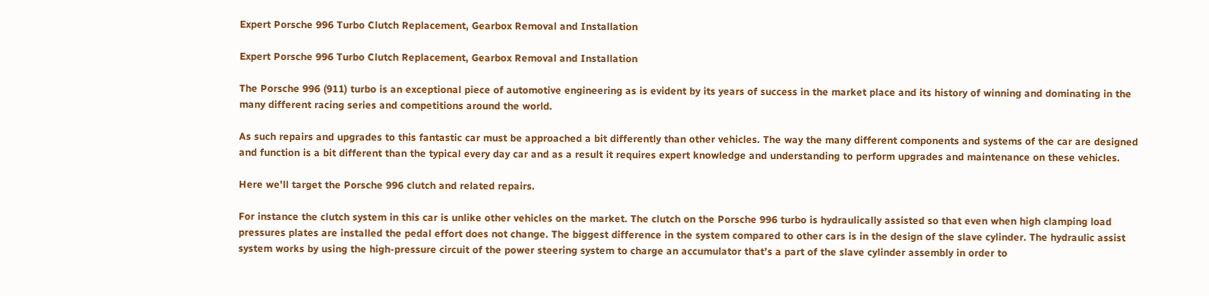Expert Porsche 996 Turbo Clutch Replacement, Gearbox Removal and Installation

Expert Porsche 996 Turbo Clutch Replacement, Gearbox Removal and Installation

The Porsche 996 (911) turbo is an exceptional piece of automotive engineering as is evident by its years of success in the market place and its history of winning and dominating in the many different racing series and competitions around the world.

As such repairs and upgrades to this fantastic car must be approached a bit differently than other vehicles. The way the many different components and systems of the car are designed and function is a bit different than the typical every day car and as a result it requires expert knowledge and understanding to perform upgrades and maintenance on these vehicles.

Here we’ll target the Porsche 996 clutch and related repairs.

For instance the clutch system in this car is unlike other vehicles on the market. The clutch on the Porsche 996 turbo is hydraulically assisted so that even when high clamping load pressures plates are installed the pedal effort does not change. The biggest difference in the system compared to other cars is in the design of the slave cylinder. The hydraulic assist system works by using the high-pressure circuit of the power steering system to charge an accumulator that’s a part of the slave cylinder assembly in order to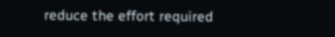reduce the effort required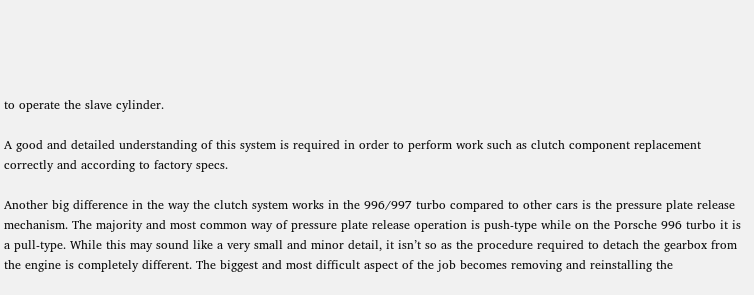to operate the slave cylinder.

A good and detailed understanding of this system is required in order to perform work such as clutch component replacement correctly and according to factory specs.

Another big difference in the way the clutch system works in the 996/997 turbo compared to other cars is the pressure plate release mechanism. The majority and most common way of pressure plate release operation is push-type while on the Porsche 996 turbo it is a pull-type. While this may sound like a very small and minor detail, it isn’t so as the procedure required to detach the gearbox from the engine is completely different. The biggest and most difficult aspect of the job becomes removing and reinstalling the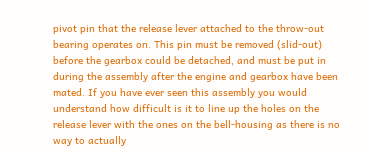pivot pin that the release lever attached to the throw-out bearing operates on. This pin must be removed (slid-out) before the gearbox could be detached, and must be put in during the assembly after the engine and gearbox have been mated. If you have ever seen this assembly you would understand how difficult is it to line up the holes on the release lever with the ones on the bell-housing as there is no way to actually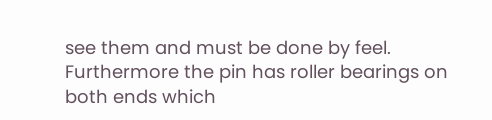see them and must be done by feel. Furthermore the pin has roller bearings on both ends which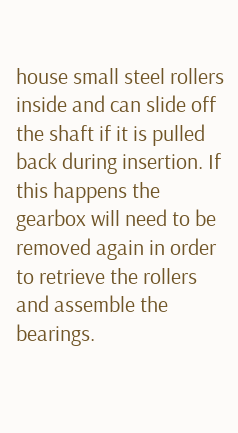house small steel rollers inside and can slide off the shaft if it is pulled back during insertion. If this happens the gearbox will need to be removed again in order to retrieve the rollers and assemble the bearings.